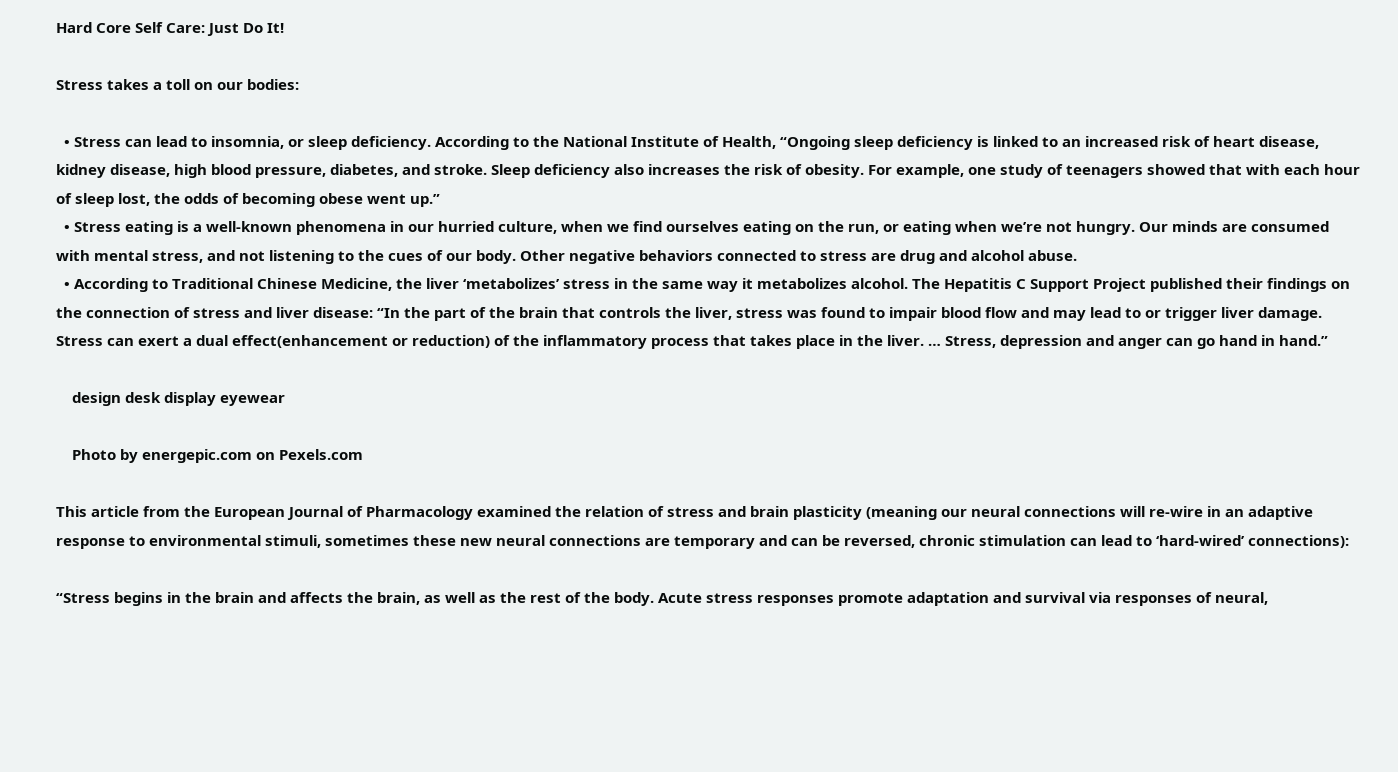Hard Core Self Care: Just Do It!

Stress takes a toll on our bodies:

  • Stress can lead to insomnia, or sleep deficiency. According to the National Institute of Health, “Ongoing sleep deficiency is linked to an increased risk of heart disease, kidney disease, high blood pressure, diabetes, and stroke. Sleep deficiency also increases the risk of obesity. For example, one study of teenagers showed that with each hour of sleep lost, the odds of becoming obese went up.”
  • Stress eating is a well-known phenomena in our hurried culture, when we find ourselves eating on the run, or eating when we’re not hungry. Our minds are consumed with mental stress, and not listening to the cues of our body. Other negative behaviors connected to stress are drug and alcohol abuse.
  • According to Traditional Chinese Medicine, the liver ‘metabolizes’ stress in the same way it metabolizes alcohol. The Hepatitis C Support Project published their findings on the connection of stress and liver disease: “In the part of the brain that controls the liver, stress was found to impair blood flow and may lead to or trigger liver damage. Stress can exert a dual effect(enhancement or reduction) of the inflammatory process that takes place in the liver. … Stress, depression and anger can go hand in hand.”

    design desk display eyewear

    Photo by energepic.com on Pexels.com

This article from the European Journal of Pharmacology examined the relation of stress and brain plasticity (meaning our neural connections will re-wire in an adaptive response to environmental stimuli, sometimes these new neural connections are temporary and can be reversed, chronic stimulation can lead to ‘hard-wired’ connections):

“Stress begins in the brain and affects the brain, as well as the rest of the body. Acute stress responses promote adaptation and survival via responses of neural,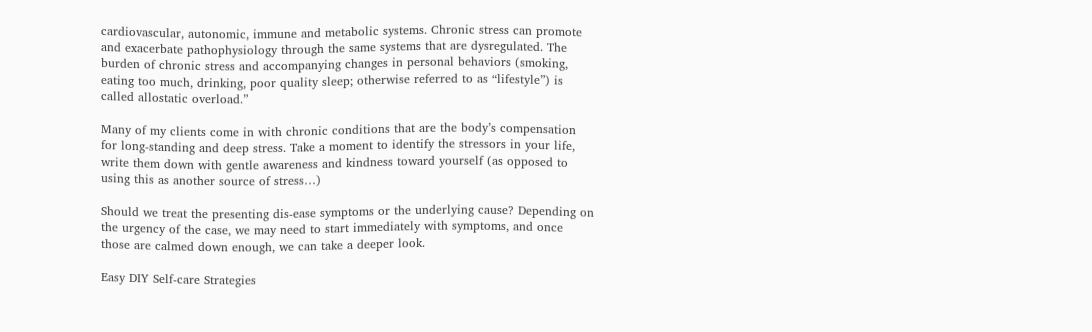cardiovascular, autonomic, immune and metabolic systems. Chronic stress can promote and exacerbate pathophysiology through the same systems that are dysregulated. The burden of chronic stress and accompanying changes in personal behaviors (smoking, eating too much, drinking, poor quality sleep; otherwise referred to as “lifestyle”) is called allostatic overload.”

Many of my clients come in with chronic conditions that are the body’s compensation for long-standing and deep stress. Take a moment to identify the stressors in your life, write them down with gentle awareness and kindness toward yourself (as opposed to using this as another source of stress…)

Should we treat the presenting dis-ease symptoms or the underlying cause? Depending on the urgency of the case, we may need to start immediately with symptoms, and once those are calmed down enough, we can take a deeper look.

Easy DIY Self-care Strategies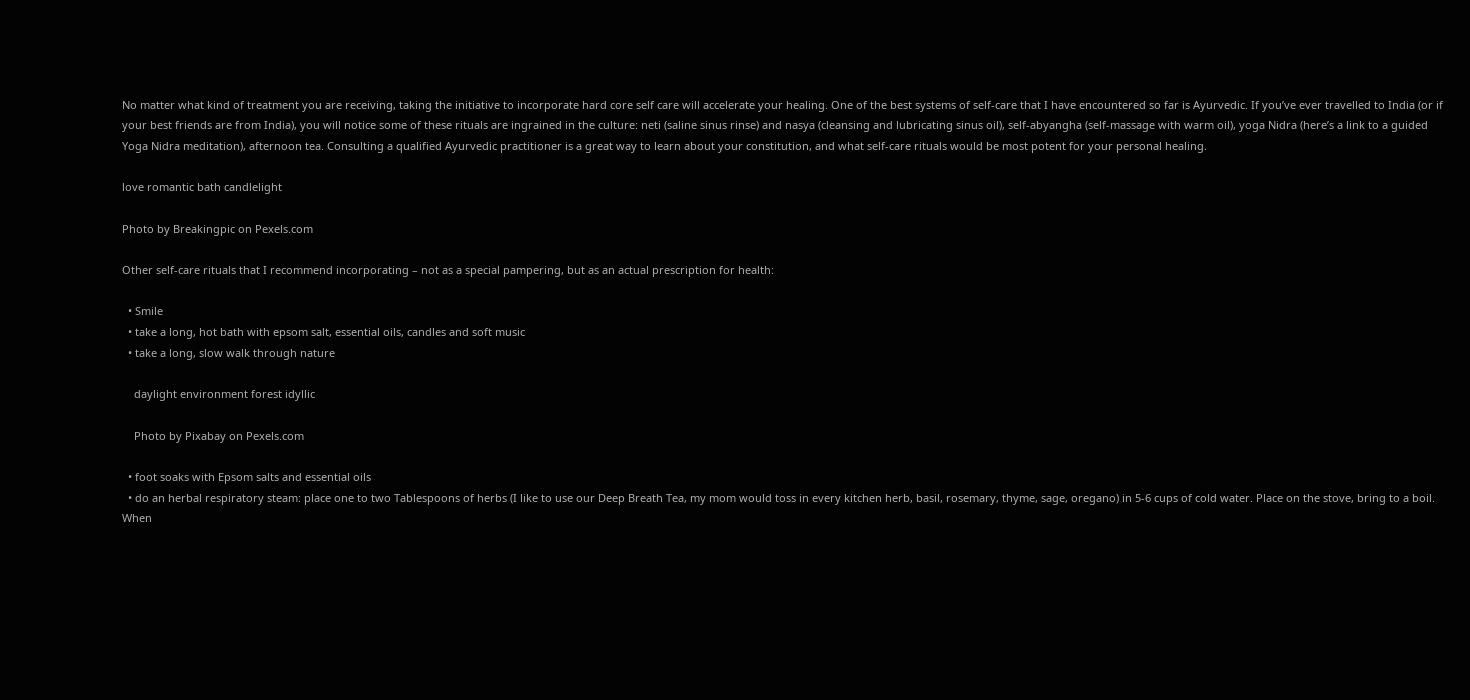No matter what kind of treatment you are receiving, taking the initiative to incorporate hard core self care will accelerate your healing. One of the best systems of self-care that I have encountered so far is Ayurvedic. If you’ve ever travelled to India (or if your best friends are from India), you will notice some of these rituals are ingrained in the culture: neti (saline sinus rinse) and nasya (cleansing and lubricating sinus oil), self-abyangha (self-massage with warm oil), yoga Nidra (here’s a link to a guided Yoga Nidra meditation), afternoon tea. Consulting a qualified Ayurvedic practitioner is a great way to learn about your constitution, and what self-care rituals would be most potent for your personal healing.

love romantic bath candlelight

Photo by Breakingpic on Pexels.com

Other self-care rituals that I recommend incorporating – not as a special pampering, but as an actual prescription for health:

  • Smile
  • take a long, hot bath with epsom salt, essential oils, candles and soft music
  • take a long, slow walk through nature

    daylight environment forest idyllic

    Photo by Pixabay on Pexels.com

  • foot soaks with Epsom salts and essential oils
  • do an herbal respiratory steam: place one to two Tablespoons of herbs (I like to use our Deep Breath Tea, my mom would toss in every kitchen herb, basil, rosemary, thyme, sage, oregano) in 5-6 cups of cold water. Place on the stove, bring to a boil. When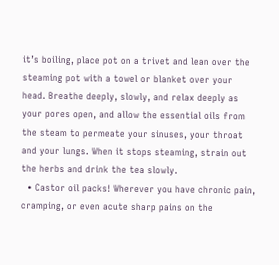it’s boiling, place pot on a trivet and lean over the steaming pot with a towel or blanket over your head. Breathe deeply, slowly, and relax deeply as your pores open, and allow the essential oils from the steam to permeate your sinuses, your throat and your lungs. When it stops steaming, strain out the herbs and drink the tea slowly.
  • Castor oil packs! Wherever you have chronic pain, cramping, or even acute sharp pains on the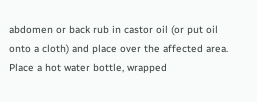abdomen or back rub in castor oil (or put oil onto a cloth) and place over the affected area. Place a hot water bottle, wrapped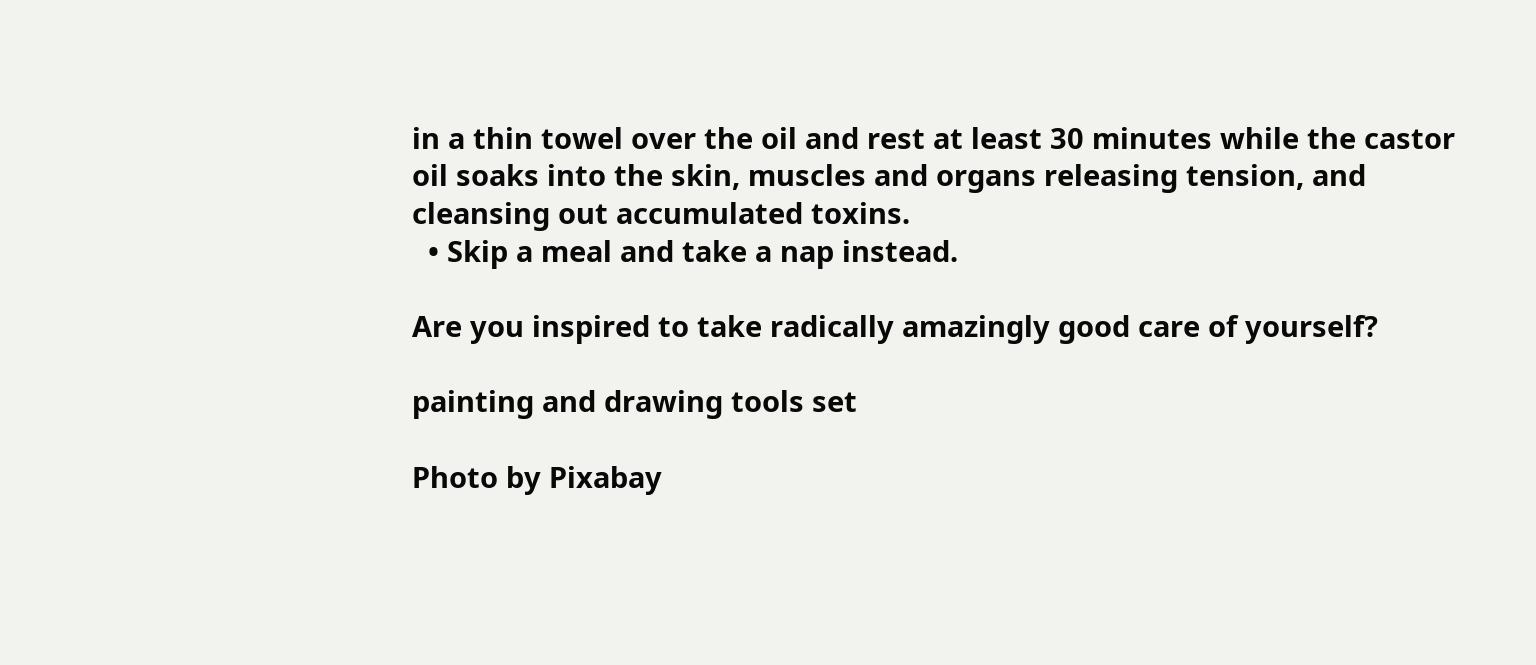in a thin towel over the oil and rest at least 30 minutes while the castor oil soaks into the skin, muscles and organs releasing tension, and cleansing out accumulated toxins.
  • Skip a meal and take a nap instead.

Are you inspired to take radically amazingly good care of yourself?

painting and drawing tools set

Photo by Pixabay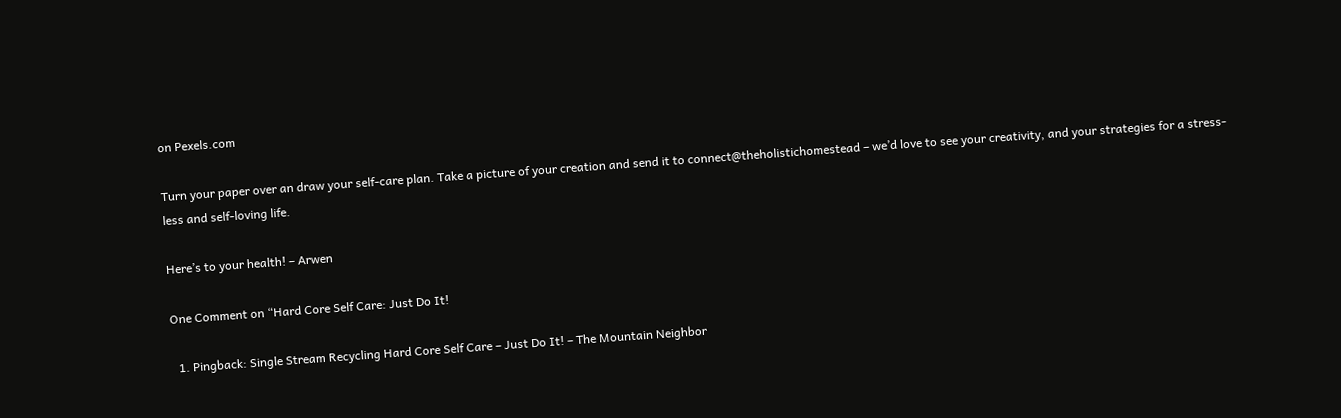on Pexels.com

Turn your paper over an draw your self-care plan. Take a picture of your creation and send it to connect@theholistichomestead – we’d love to see your creativity, and your strategies for a stress-less and self-loving life.

Here’s to your health! – Arwen

One Comment on “Hard Core Self Care: Just Do It!

  1. Pingback: Single Stream Recycling Hard Core Self Care – Just Do It! – The Mountain Neighbor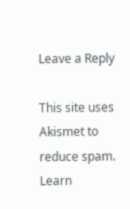Leave a Reply

This site uses Akismet to reduce spam. Learn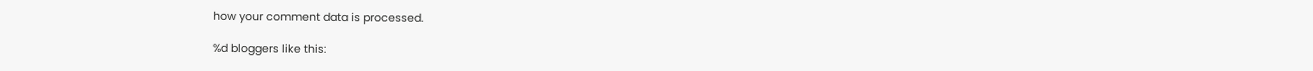how your comment data is processed.

%d bloggers like this: